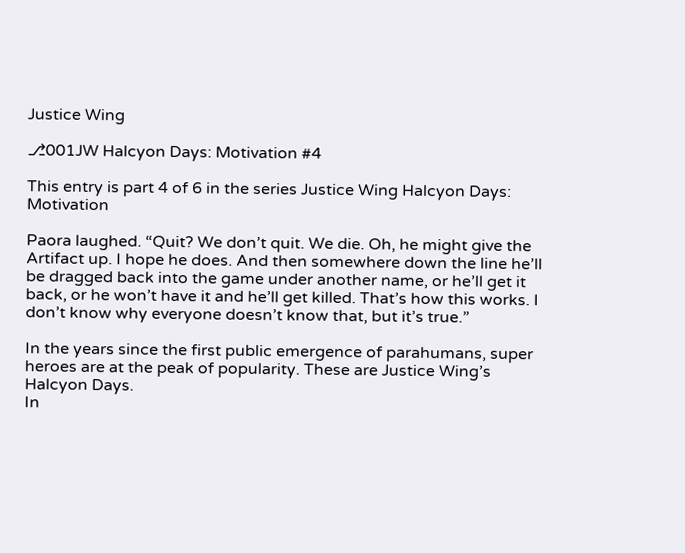Justice Wing

⎇001JW Halcyon Days: Motivation #4

This entry is part 4 of 6 in the series Justice Wing Halcyon Days: Motivation

Paora laughed. “Quit? We don’t quit. We die. Oh, he might give the Artifact up. I hope he does. And then somewhere down the line he’ll be dragged back into the game under another name, or he’ll get it back, or he won’t have it and he’ll get killed. That’s how this works. I don’t know why everyone doesn’t know that, but it’s true.”

In the years since the first public emergence of parahumans, super heroes are at the peak of popularity. These are Justice Wing’s Halcyon Days.
In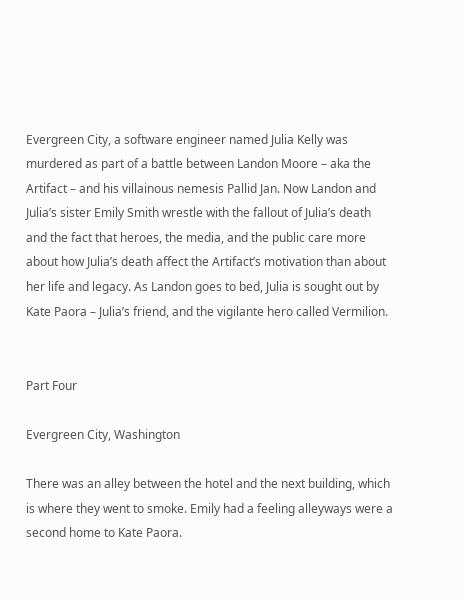Evergreen City, a software engineer named Julia Kelly was murdered as part of a battle between Landon Moore – aka the Artifact – and his villainous nemesis Pallid Jan. Now Landon and Julia’s sister Emily Smith wrestle with the fallout of Julia’s death and the fact that heroes, the media, and the public care more about how Julia’s death affect the Artifact’s motivation than about her life and legacy. As Landon goes to bed, Julia is sought out by Kate Paora – Julia’s friend, and the vigilante hero called Vermilion.


Part Four

Evergreen City, Washington

There was an alley between the hotel and the next building, which is where they went to smoke. Emily had a feeling alleyways were a second home to Kate Paora.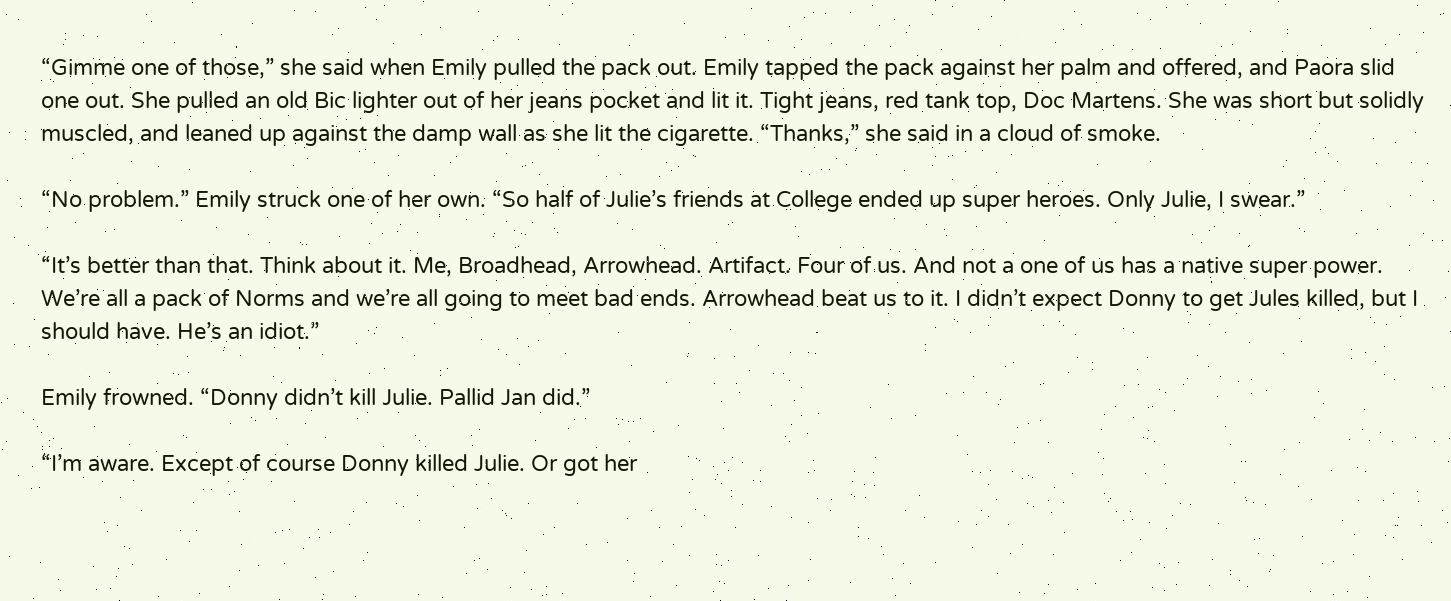“Gimme one of those,” she said when Emily pulled the pack out. Emily tapped the pack against her palm and offered, and Paora slid one out. She pulled an old Bic lighter out of her jeans pocket and lit it. Tight jeans, red tank top, Doc Martens. She was short but solidly muscled, and leaned up against the damp wall as she lit the cigarette. “Thanks,” she said in a cloud of smoke.

“No problem.” Emily struck one of her own. “So half of Julie’s friends at College ended up super heroes. Only Julie, I swear.”

“It’s better than that. Think about it. Me, Broadhead, Arrowhead. Artifact. Four of us. And not a one of us has a native super power. We’re all a pack of Norms and we’re all going to meet bad ends. Arrowhead beat us to it. I didn’t expect Donny to get Jules killed, but I should have. He’s an idiot.”

Emily frowned. “Donny didn’t kill Julie. Pallid Jan did.”

“I’m aware. Except of course Donny killed Julie. Or got her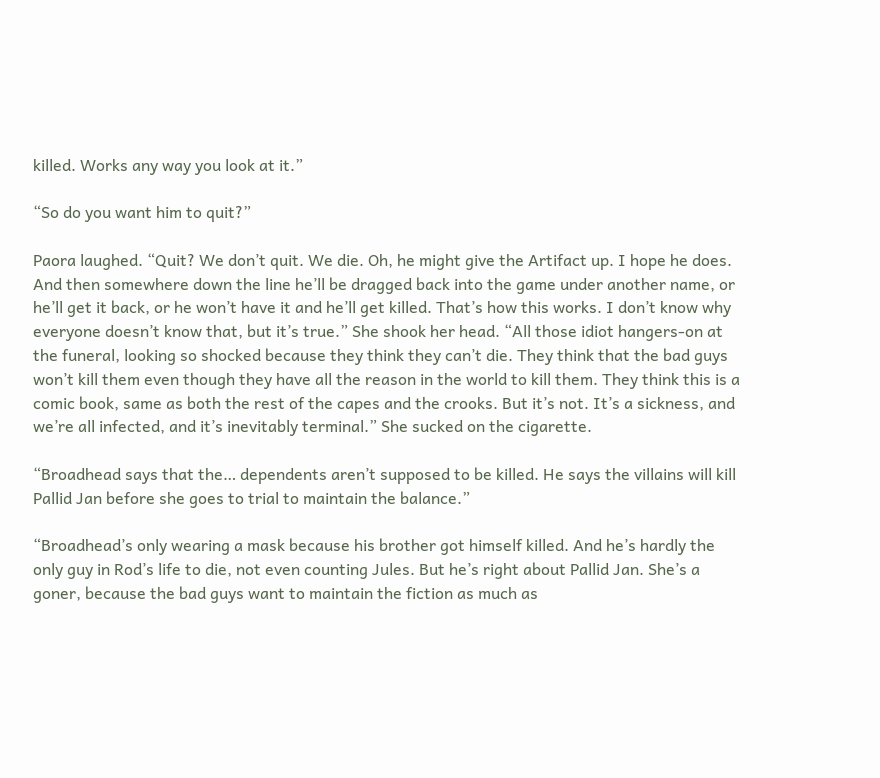killed. Works any way you look at it.”

“So do you want him to quit?”

Paora laughed. “Quit? We don’t quit. We die. Oh, he might give the Artifact up. I hope he does. And then somewhere down the line he’ll be dragged back into the game under another name, or he’ll get it back, or he won’t have it and he’ll get killed. That’s how this works. I don’t know why everyone doesn’t know that, but it’s true.” She shook her head. “All those idiot hangers-on at the funeral, looking so shocked because they think they can’t die. They think that the bad guys won’t kill them even though they have all the reason in the world to kill them. They think this is a comic book, same as both the rest of the capes and the crooks. But it’s not. It’s a sickness, and we’re all infected, and it’s inevitably terminal.” She sucked on the cigarette.

“Broadhead says that the… dependents aren’t supposed to be killed. He says the villains will kill Pallid Jan before she goes to trial to maintain the balance.”

“Broadhead’s only wearing a mask because his brother got himself killed. And he’s hardly the only guy in Rod’s life to die, not even counting Jules. But he’s right about Pallid Jan. She’s a goner, because the bad guys want to maintain the fiction as much as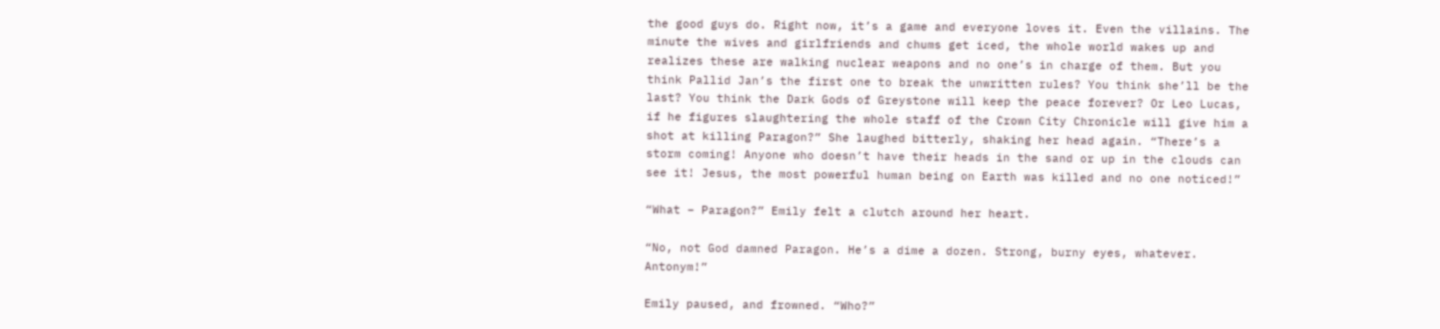the good guys do. Right now, it’s a game and everyone loves it. Even the villains. The minute the wives and girlfriends and chums get iced, the whole world wakes up and realizes these are walking nuclear weapons and no one’s in charge of them. But you think Pallid Jan’s the first one to break the unwritten rules? You think she’ll be the last? You think the Dark Gods of Greystone will keep the peace forever? Or Leo Lucas, if he figures slaughtering the whole staff of the Crown City Chronicle will give him a shot at killing Paragon?” She laughed bitterly, shaking her head again. “There’s a storm coming! Anyone who doesn’t have their heads in the sand or up in the clouds can see it! Jesus, the most powerful human being on Earth was killed and no one noticed!”

“What – Paragon?” Emily felt a clutch around her heart.

“No, not God damned Paragon. He’s a dime a dozen. Strong, burny eyes, whatever. Antonym!”

Emily paused, and frowned. “Who?”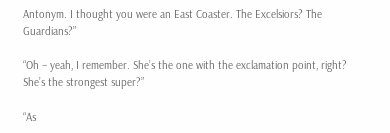Antonym. I thought you were an East Coaster. The Excelsiors? The Guardians?”

“Oh – yeah, I remember. She’s the one with the exclamation point, right? She’s the strongest super?”

“As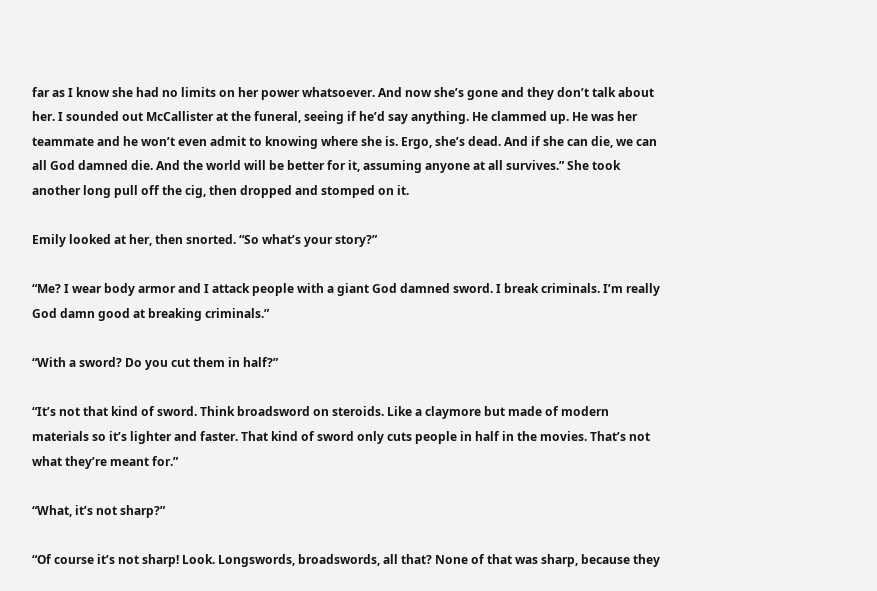far as I know she had no limits on her power whatsoever. And now she’s gone and they don’t talk about her. I sounded out McCallister at the funeral, seeing if he’d say anything. He clammed up. He was her teammate and he won’t even admit to knowing where she is. Ergo, she’s dead. And if she can die, we can all God damned die. And the world will be better for it, assuming anyone at all survives.” She took another long pull off the cig, then dropped and stomped on it.

Emily looked at her, then snorted. “So what’s your story?”

“Me? I wear body armor and I attack people with a giant God damned sword. I break criminals. I’m really God damn good at breaking criminals.”

“With a sword? Do you cut them in half?”

“It’s not that kind of sword. Think broadsword on steroids. Like a claymore but made of modern materials so it’s lighter and faster. That kind of sword only cuts people in half in the movies. That’s not what they’re meant for.”

“What, it’s not sharp?”

“Of course it’s not sharp! Look. Longswords, broadswords, all that? None of that was sharp, because they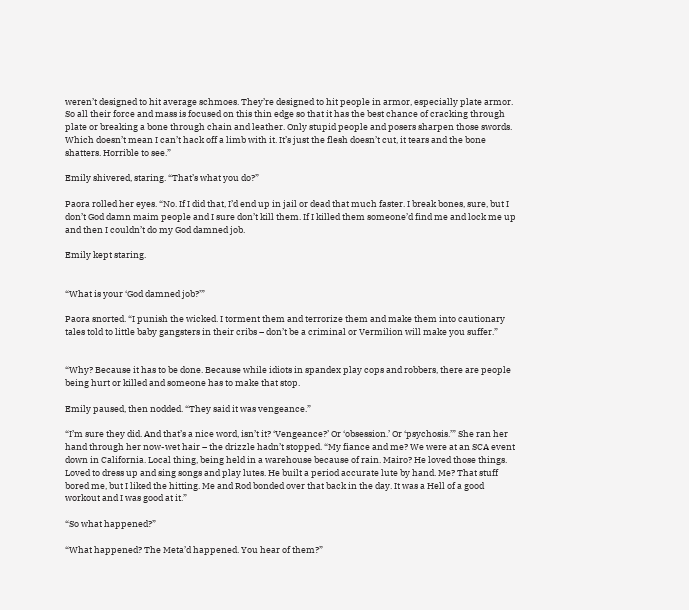weren’t designed to hit average schmoes. They’re designed to hit people in armor, especially plate armor. So all their force and mass is focused on this thin edge so that it has the best chance of cracking through plate or breaking a bone through chain and leather. Only stupid people and posers sharpen those swords. Which doesn’t mean I can’t hack off a limb with it. It’s just the flesh doesn’t cut, it tears and the bone shatters. Horrible to see.”

Emily shivered, staring. “That’s what you do?”

Paora rolled her eyes. “No. If I did that, I’d end up in jail or dead that much faster. I break bones, sure, but I don’t God damn maim people and I sure don’t kill them. If I killed them someone’d find me and lock me up and then I couldn’t do my God damned job.

Emily kept staring.


“What is your ‘God damned job?’”

Paora snorted. “I punish the wicked. I torment them and terrorize them and make them into cautionary tales told to little baby gangsters in their cribs – don’t be a criminal or Vermilion will make you suffer.”


“Why? Because it has to be done. Because while idiots in spandex play cops and robbers, there are people being hurt or killed and someone has to make that stop.

Emily paused, then nodded. “They said it was vengeance.”

“I’m sure they did. And that’s a nice word, isn’t it? ‘Vengeance?’ Or ‘obsession.’ Or ‘psychosis.’” She ran her hand through her now-wet hair – the drizzle hadn’t stopped. “My fiance and me? We were at an SCA event down in California. Local thing, being held in a warehouse because of rain. Mairo? He loved those things. Loved to dress up and sing songs and play lutes. He built a period accurate lute by hand. Me? That stuff bored me, but I liked the hitting. Me and Rod bonded over that back in the day. It was a Hell of a good workout and I was good at it.”

“So what happened?”

“What happened? The Meta’d happened. You hear of them?”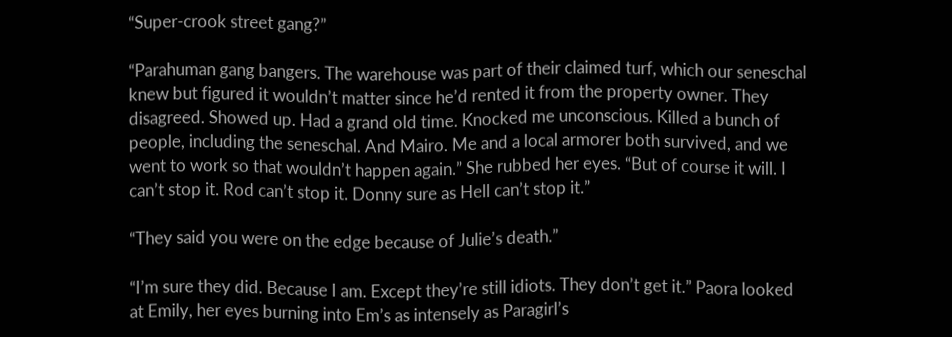“Super-crook street gang?”

“Parahuman gang bangers. The warehouse was part of their claimed turf, which our seneschal knew but figured it wouldn’t matter since he’d rented it from the property owner. They disagreed. Showed up. Had a grand old time. Knocked me unconscious. Killed a bunch of people, including the seneschal. And Mairo. Me and a local armorer both survived, and we went to work so that wouldn’t happen again.” She rubbed her eyes. “But of course it will. I can’t stop it. Rod can’t stop it. Donny sure as Hell can’t stop it.”

“They said you were on the edge because of Julie’s death.”

“I’m sure they did. Because I am. Except they’re still idiots. They don’t get it.” Paora looked at Emily, her eyes burning into Em’s as intensely as Paragirl’s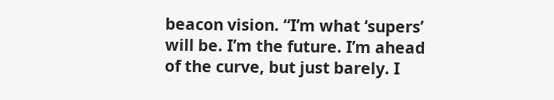beacon vision. “I’m what ‘supers’ will be. I’m the future. I’m ahead of the curve, but just barely. I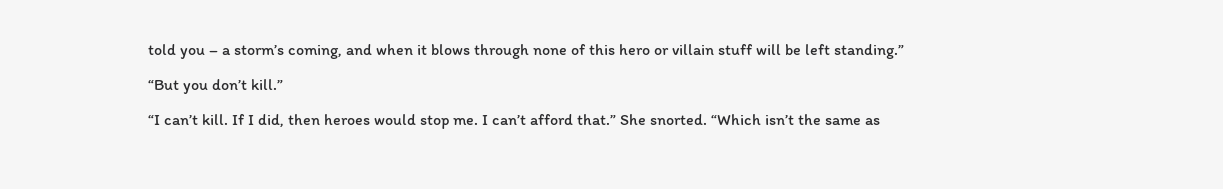told you – a storm’s coming, and when it blows through none of this hero or villain stuff will be left standing.”

“But you don’t kill.”

“I can’t kill. If I did, then heroes would stop me. I can’t afford that.” She snorted. “Which isn’t the same as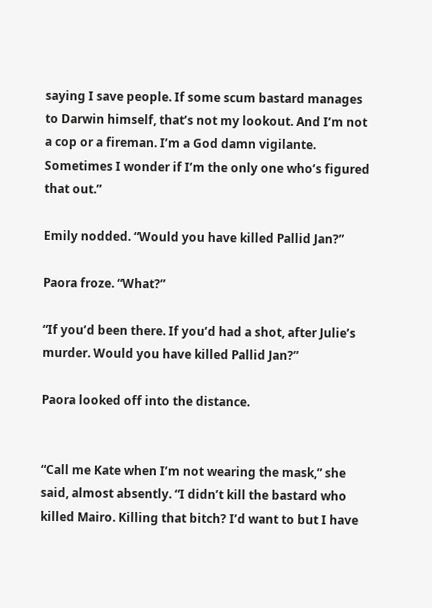saying I save people. If some scum bastard manages to Darwin himself, that’s not my lookout. And I’m not a cop or a fireman. I’m a God damn vigilante. Sometimes I wonder if I’m the only one who’s figured that out.”

Emily nodded. “Would you have killed Pallid Jan?”

Paora froze. “What?”

“If you’d been there. If you’d had a shot, after Julie’s murder. Would you have killed Pallid Jan?”

Paora looked off into the distance.


“Call me Kate when I’m not wearing the mask,” she said, almost absently. “I didn’t kill the bastard who killed Mairo. Killing that bitch? I’d want to but I have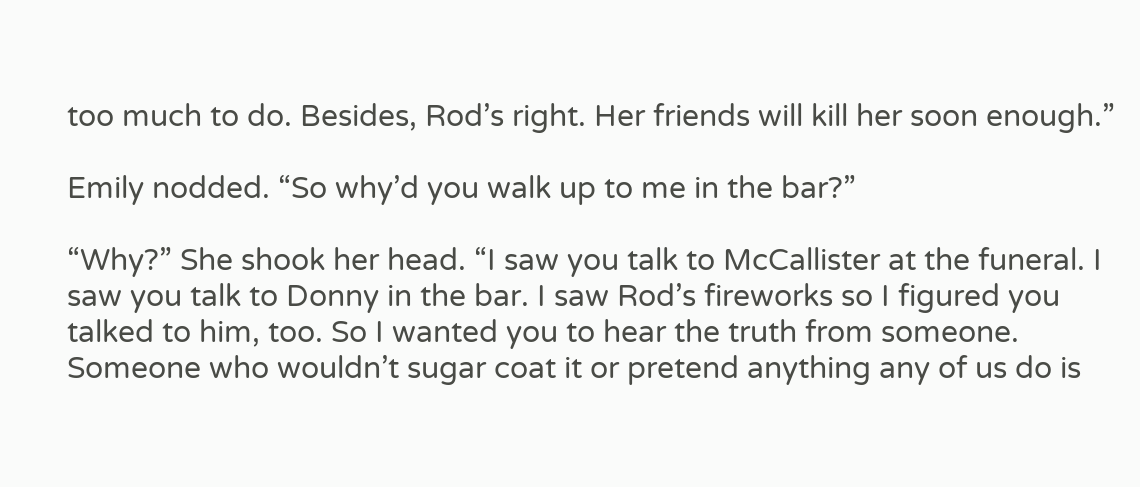too much to do. Besides, Rod’s right. Her friends will kill her soon enough.”

Emily nodded. “So why’d you walk up to me in the bar?”

“Why?” She shook her head. “I saw you talk to McCallister at the funeral. I saw you talk to Donny in the bar. I saw Rod’s fireworks so I figured you talked to him, too. So I wanted you to hear the truth from someone. Someone who wouldn’t sugar coat it or pretend anything any of us do is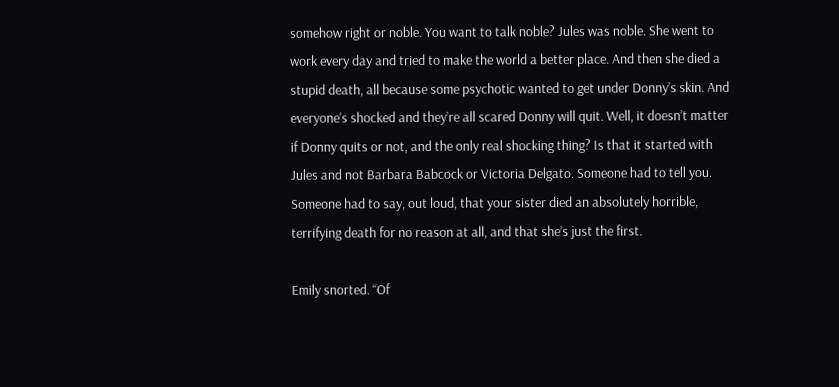somehow right or noble. You want to talk noble? Jules was noble. She went to work every day and tried to make the world a better place. And then she died a stupid death, all because some psychotic wanted to get under Donny’s skin. And everyone’s shocked and they’re all scared Donny will quit. Well, it doesn’t matter if Donny quits or not, and the only real shocking thing? Is that it started with Jules and not Barbara Babcock or Victoria Delgato. Someone had to tell you. Someone had to say, out loud, that your sister died an absolutely horrible, terrifying death for no reason at all, and that she’s just the first.

Emily snorted. “Of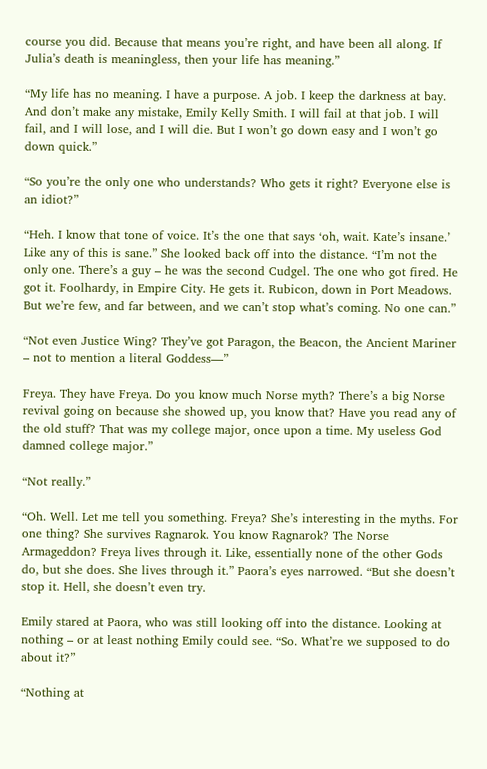course you did. Because that means you’re right, and have been all along. If Julia’s death is meaningless, then your life has meaning.”

“My life has no meaning. I have a purpose. A job. I keep the darkness at bay. And don’t make any mistake, Emily Kelly Smith. I will fail at that job. I will fail, and I will lose, and I will die. But I won’t go down easy and I won’t go down quick.”

“So you’re the only one who understands? Who gets it right? Everyone else is an idiot?”

“Heh. I know that tone of voice. It’s the one that says ‘oh, wait. Kate’s insane.’ Like any of this is sane.” She looked back off into the distance. “I’m not the only one. There’s a guy – he was the second Cudgel. The one who got fired. He got it. Foolhardy, in Empire City. He gets it. Rubicon, down in Port Meadows. But we’re few, and far between, and we can’t stop what’s coming. No one can.”

“Not even Justice Wing? They’ve got Paragon, the Beacon, the Ancient Mariner – not to mention a literal Goddess—”

Freya. They have Freya. Do you know much Norse myth? There’s a big Norse revival going on because she showed up, you know that? Have you read any of the old stuff? That was my college major, once upon a time. My useless God damned college major.”

“Not really.”

“Oh. Well. Let me tell you something. Freya? She’s interesting in the myths. For one thing? She survives Ragnarok. You know Ragnarok? The Norse Armageddon? Freya lives through it. Like, essentially none of the other Gods do, but she does. She lives through it.” Paora’s eyes narrowed. “But she doesn’t stop it. Hell, she doesn’t even try.

Emily stared at Paora, who was still looking off into the distance. Looking at nothing – or at least nothing Emily could see. “So. What’re we supposed to do about it?”

“Nothing at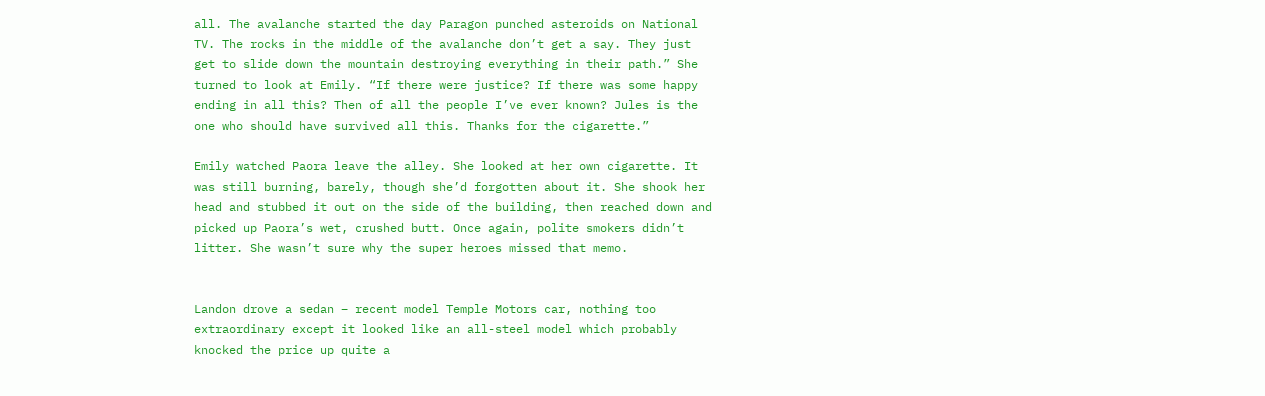all. The avalanche started the day Paragon punched asteroids on National TV. The rocks in the middle of the avalanche don’t get a say. They just get to slide down the mountain destroying everything in their path.” She turned to look at Emily. “If there were justice? If there was some happy ending in all this? Then of all the people I’ve ever known? Jules is the one who should have survived all this. Thanks for the cigarette.”

Emily watched Paora leave the alley. She looked at her own cigarette. It was still burning, barely, though she’d forgotten about it. She shook her head and stubbed it out on the side of the building, then reached down and picked up Paora’s wet, crushed butt. Once again, polite smokers didn’t litter. She wasn’t sure why the super heroes missed that memo.


Landon drove a sedan – recent model Temple Motors car, nothing too extraordinary except it looked like an all-steel model which probably knocked the price up quite a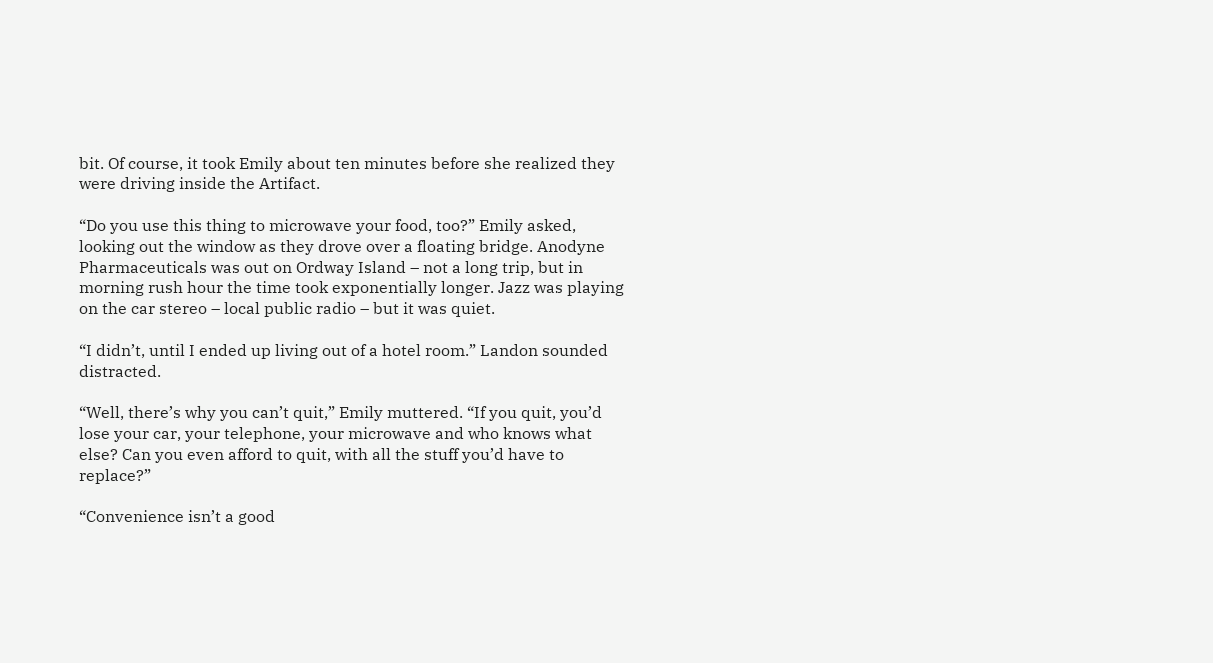bit. Of course, it took Emily about ten minutes before she realized they were driving inside the Artifact.

“Do you use this thing to microwave your food, too?” Emily asked, looking out the window as they drove over a floating bridge. Anodyne Pharmaceuticals was out on Ordway Island – not a long trip, but in morning rush hour the time took exponentially longer. Jazz was playing on the car stereo – local public radio – but it was quiet.

“I didn’t, until I ended up living out of a hotel room.” Landon sounded distracted.

“Well, there’s why you can’t quit,” Emily muttered. “If you quit, you’d lose your car, your telephone, your microwave and who knows what else? Can you even afford to quit, with all the stuff you’d have to replace?”

“Convenience isn’t a good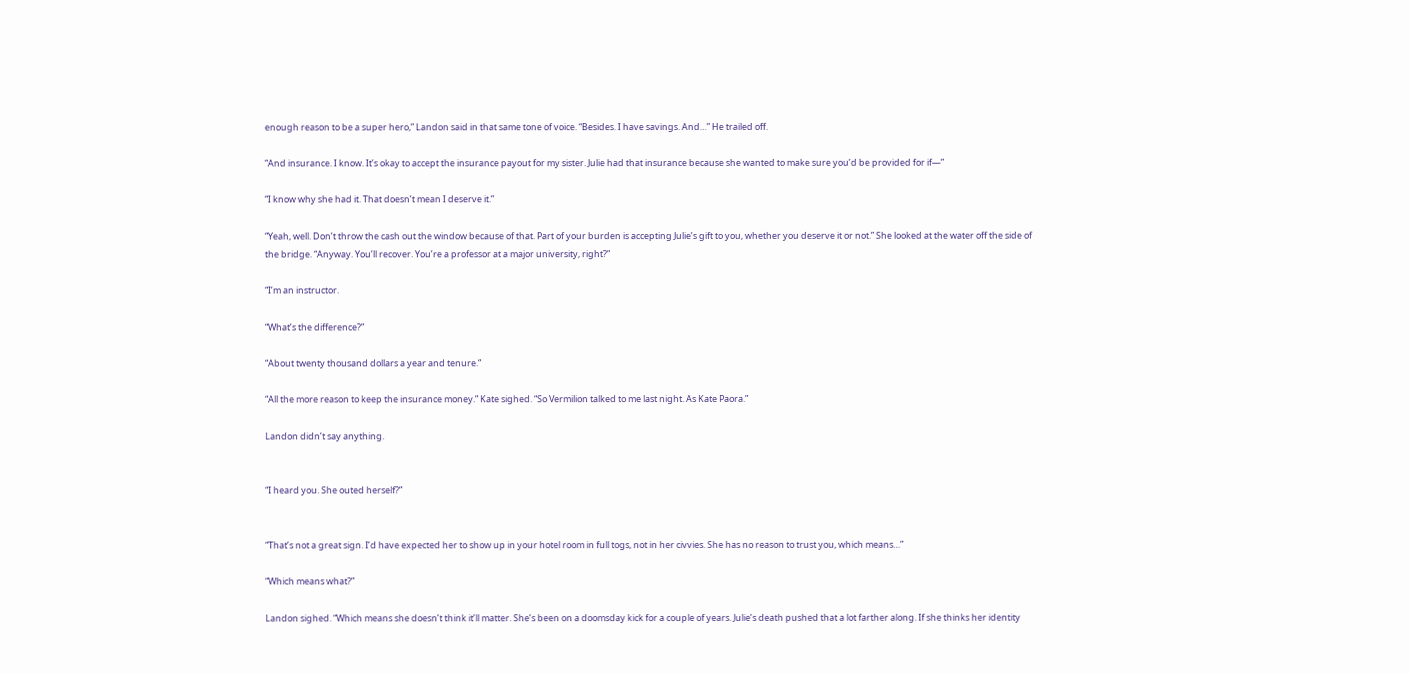enough reason to be a super hero,” Landon said in that same tone of voice. “Besides. I have savings. And…” He trailed off.

“And insurance. I know. It’s okay to accept the insurance payout for my sister. Julie had that insurance because she wanted to make sure you’d be provided for if—”

“I know why she had it. That doesn’t mean I deserve it.”

“Yeah, well. Don’t throw the cash out the window because of that. Part of your burden is accepting Julie’s gift to you, whether you deserve it or not.” She looked at the water off the side of the bridge. “Anyway. You’ll recover. You’re a professor at a major university, right?”

“I’m an instructor.

“What’s the difference?”

“About twenty thousand dollars a year and tenure.”

“All the more reason to keep the insurance money.” Kate sighed. “So Vermilion talked to me last night. As Kate Paora.”

Landon didn’t say anything.


“I heard you. She outed herself?”


“That’s not a great sign. I’d have expected her to show up in your hotel room in full togs, not in her civvies. She has no reason to trust you, which means…”

“Which means what?”

Landon sighed. “Which means she doesn’t think it’ll matter. She’s been on a doomsday kick for a couple of years. Julie’s death pushed that a lot farther along. If she thinks her identity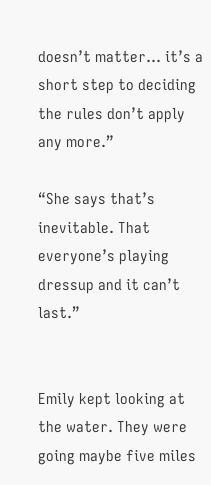doesn’t matter… it’s a short step to deciding the rules don’t apply any more.”

“She says that’s inevitable. That everyone’s playing dressup and it can’t last.”


Emily kept looking at the water. They were going maybe five miles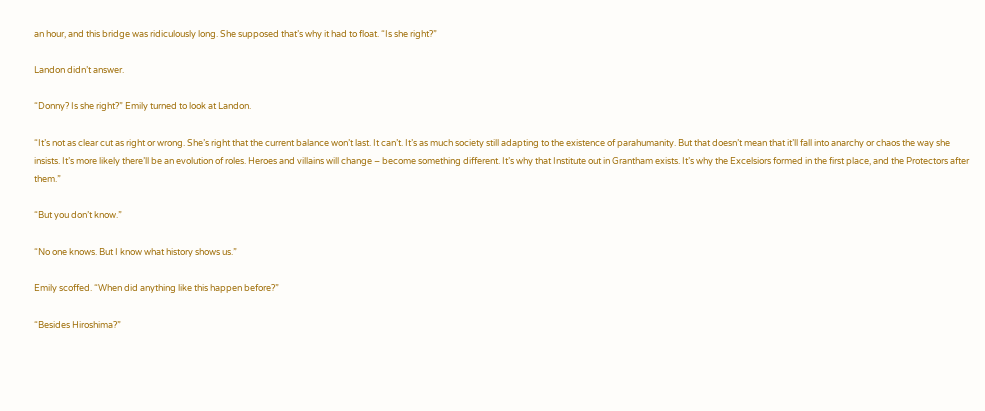an hour, and this bridge was ridiculously long. She supposed that’s why it had to float. “Is she right?”

Landon didn’t answer.

“Donny? Is she right?” Emily turned to look at Landon.

“It’s not as clear cut as right or wrong. She’s right that the current balance won’t last. It can’t. It’s as much society still adapting to the existence of parahumanity. But that doesn’t mean that it’ll fall into anarchy or chaos the way she insists. It’s more likely there’ll be an evolution of roles. Heroes and villains will change – become something different. It’s why that Institute out in Grantham exists. It’s why the Excelsiors formed in the first place, and the Protectors after them.”

“But you don’t know.”

“No one knows. But I know what history shows us.”

Emily scoffed. “When did anything like this happen before?”

“Besides Hiroshima?”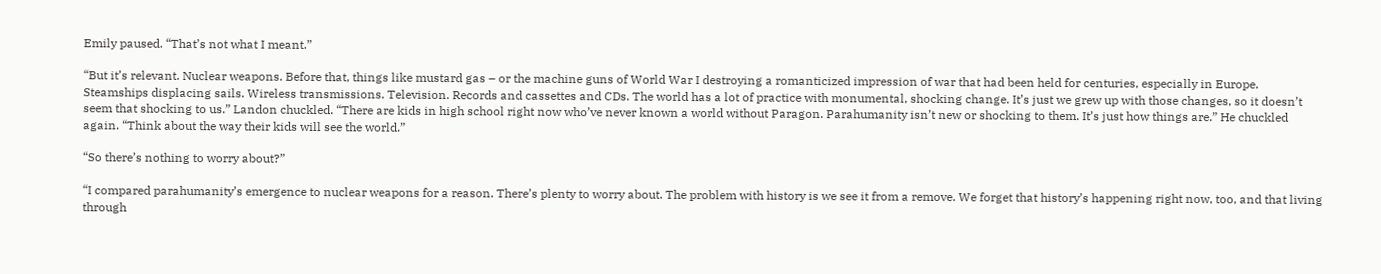Emily paused. “That’s not what I meant.”

“But it’s relevant. Nuclear weapons. Before that, things like mustard gas – or the machine guns of World War I destroying a romanticized impression of war that had been held for centuries, especially in Europe. Steamships displacing sails. Wireless transmissions. Television. Records and cassettes and CDs. The world has a lot of practice with monumental, shocking change. It’s just we grew up with those changes, so it doesn’t seem that shocking to us.” Landon chuckled. “There are kids in high school right now who’ve never known a world without Paragon. Parahumanity isn’t new or shocking to them. It’s just how things are.” He chuckled again. “Think about the way their kids will see the world.”

“So there’s nothing to worry about?”

“I compared parahumanity’s emergence to nuclear weapons for a reason. There’s plenty to worry about. The problem with history is we see it from a remove. We forget that history’s happening right now, too, and that living through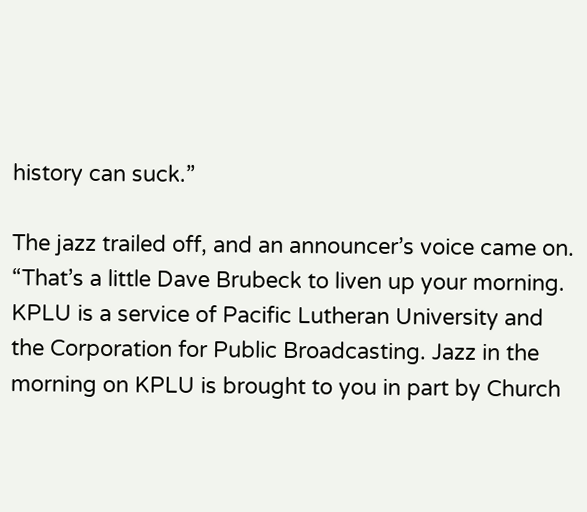history can suck.”

The jazz trailed off, and an announcer’s voice came on. “That’s a little Dave Brubeck to liven up your morning. KPLU is a service of Pacific Lutheran University and the Corporation for Public Broadcasting. Jazz in the morning on KPLU is brought to you in part by Church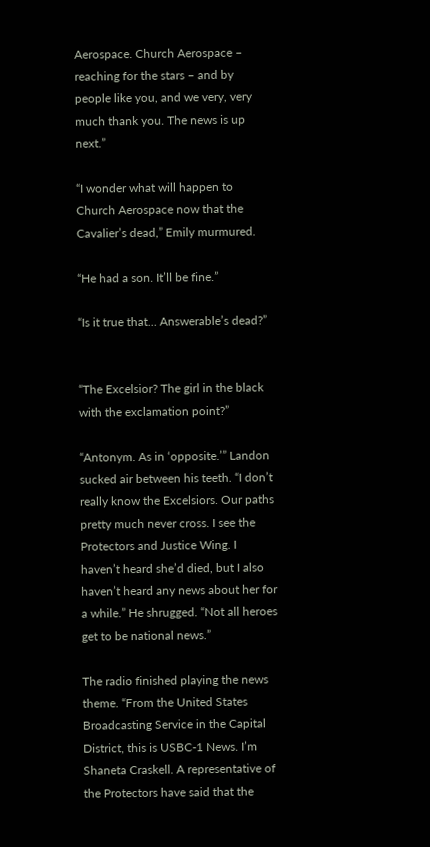Aerospace. Church Aerospace – reaching for the stars – and by people like you, and we very, very much thank you. The news is up next.”

“I wonder what will happen to Church Aerospace now that the Cavalier’s dead,” Emily murmured.

“He had a son. It’ll be fine.”

“Is it true that… Answerable’s dead?”


“The Excelsior? The girl in the black with the exclamation point?”

“Antonym. As in ‘opposite.’” Landon sucked air between his teeth. “I don’t really know the Excelsiors. Our paths pretty much never cross. I see the Protectors and Justice Wing. I haven’t heard she’d died, but I also haven’t heard any news about her for a while.” He shrugged. “Not all heroes get to be national news.”

The radio finished playing the news theme. “From the United States Broadcasting Service in the Capital District, this is USBC-1 News. I’m Shaneta Craskell. A representative of the Protectors have said that the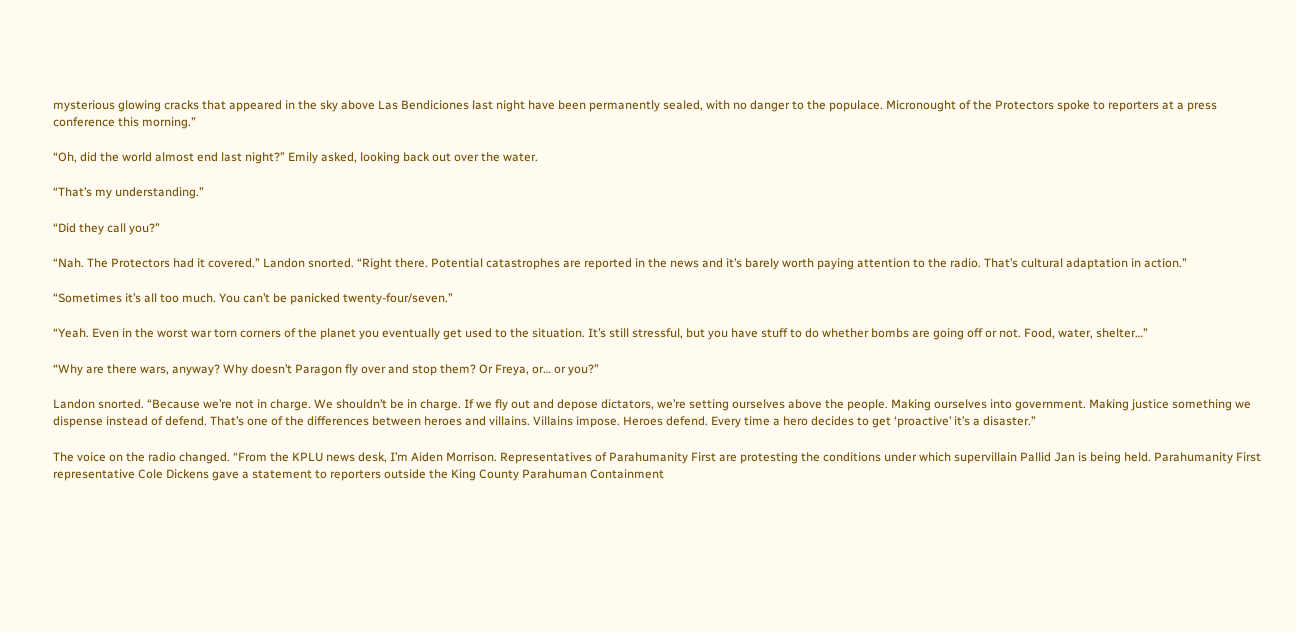mysterious glowing cracks that appeared in the sky above Las Bendiciones last night have been permanently sealed, with no danger to the populace. Micronought of the Protectors spoke to reporters at a press conference this morning.”

“Oh, did the world almost end last night?” Emily asked, looking back out over the water.

“That’s my understanding.”

“Did they call you?”

“Nah. The Protectors had it covered.” Landon snorted. “Right there. Potential catastrophes are reported in the news and it’s barely worth paying attention to the radio. That’s cultural adaptation in action.”

“Sometimes it’s all too much. You can’t be panicked twenty-four/seven.”

“Yeah. Even in the worst war torn corners of the planet you eventually get used to the situation. It’s still stressful, but you have stuff to do whether bombs are going off or not. Food, water, shelter…”

“Why are there wars, anyway? Why doesn’t Paragon fly over and stop them? Or Freya, or… or you?”

Landon snorted. “Because we’re not in charge. We shouldn’t be in charge. If we fly out and depose dictators, we’re setting ourselves above the people. Making ourselves into government. Making justice something we dispense instead of defend. That’s one of the differences between heroes and villains. Villains impose. Heroes defend. Every time a hero decides to get ‘proactive’ it’s a disaster.”

The voice on the radio changed. “From the KPLU news desk, I’m Aiden Morrison. Representatives of Parahumanity First are protesting the conditions under which supervillain Pallid Jan is being held. Parahumanity First representative Cole Dickens gave a statement to reporters outside the King County Parahuman Containment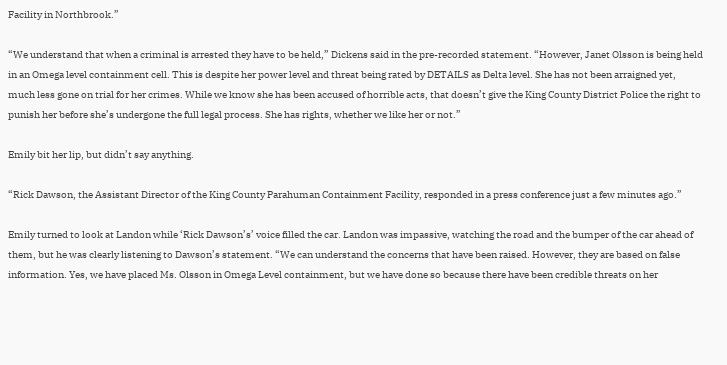Facility in Northbrook.”

“We understand that when a criminal is arrested they have to be held,” Dickens said in the pre-recorded statement. “However, Janet Olsson is being held in an Omega level containment cell. This is despite her power level and threat being rated by DETAILS as Delta level. She has not been arraigned yet, much less gone on trial for her crimes. While we know she has been accused of horrible acts, that doesn’t give the King County District Police the right to punish her before she’s undergone the full legal process. She has rights, whether we like her or not.”

Emily bit her lip, but didn’t say anything.

“Rick Dawson, the Assistant Director of the King County Parahuman Containment Facility, responded in a press conference just a few minutes ago.”

Emily turned to look at Landon while ‘Rick Dawson’s’ voice filled the car. Landon was impassive, watching the road and the bumper of the car ahead of them, but he was clearly listening to Dawson’s statement. “We can understand the concerns that have been raised. However, they are based on false information. Yes, we have placed Ms. Olsson in Omega Level containment, but we have done so because there have been credible threats on her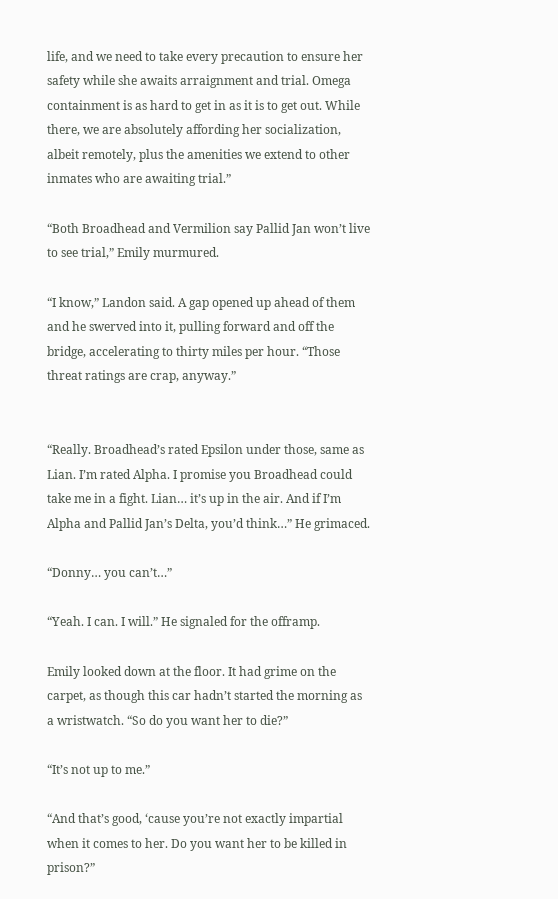life, and we need to take every precaution to ensure her safety while she awaits arraignment and trial. Omega containment is as hard to get in as it is to get out. While there, we are absolutely affording her socialization, albeit remotely, plus the amenities we extend to other inmates who are awaiting trial.”

“Both Broadhead and Vermilion say Pallid Jan won’t live to see trial,” Emily murmured.

“I know,” Landon said. A gap opened up ahead of them and he swerved into it, pulling forward and off the bridge, accelerating to thirty miles per hour. “Those threat ratings are crap, anyway.”


“Really. Broadhead’s rated Epsilon under those, same as Lian. I’m rated Alpha. I promise you Broadhead could take me in a fight. Lian… it’s up in the air. And if I’m Alpha and Pallid Jan’s Delta, you’d think…” He grimaced.

“Donny… you can’t…”

“Yeah. I can. I will.” He signaled for the offramp.

Emily looked down at the floor. It had grime on the carpet, as though this car hadn’t started the morning as a wristwatch. “So do you want her to die?”

“It’s not up to me.”

“And that’s good, ‘cause you’re not exactly impartial when it comes to her. Do you want her to be killed in prison?”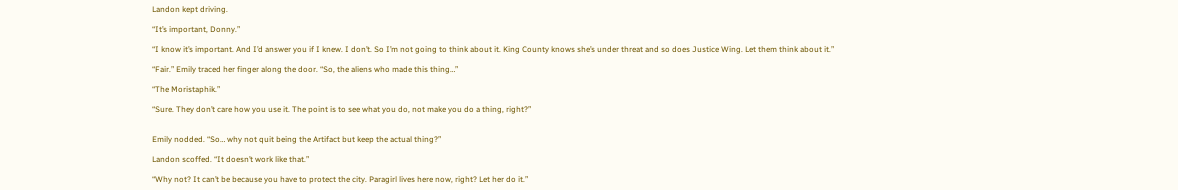Landon kept driving.

“It’s important, Donny.”

“I know it’s important. And I’d answer you if I knew. I don’t. So I’m not going to think about it. King County knows she’s under threat and so does Justice Wing. Let them think about it.”

“Fair.” Emily traced her finger along the door. “So, the aliens who made this thing…”

“The Moristaphik.”

“Sure. They don’t care how you use it. The point is to see what you do, not make you do a thing, right?”


Emily nodded. “So… why not quit being the Artifact but keep the actual thing?”

Landon scoffed. “It doesn’t work like that.”

“Why not? It can’t be because you have to protect the city. Paragirl lives here now, right? Let her do it.”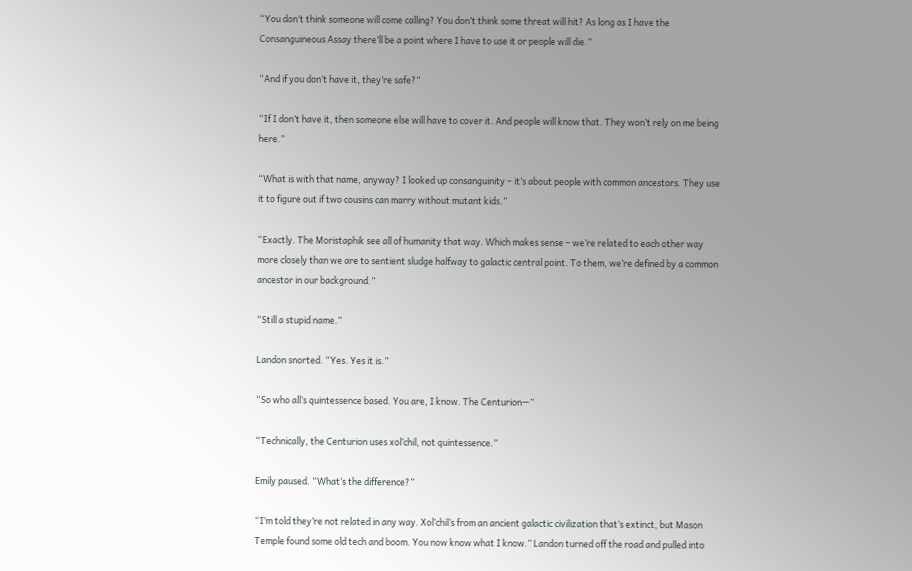“You don’t think someone will come calling? You don’t think some threat will hit? As long as I have the Consanguineous Assay there’ll be a point where I have to use it or people will die.”

“And if you don’t have it, they’re safe?”

“If I don’t have it, then someone else will have to cover it. And people will know that. They won’t rely on me being here.”

“What is with that name, anyway? I looked up consanguinity – it’s about people with common ancestors. They use it to figure out if two cousins can marry without mutant kids.”

“Exactly. The Moristaphik see all of humanity that way. Which makes sense – we’re related to each other way more closely than we are to sentient sludge halfway to galactic central point. To them, we’re defined by a common ancestor in our background.”

“Still a stupid name.”

Landon snorted. “Yes. Yes it is.”

“So who all’s quintessence based. You are, I know. The Centurion—”

“Technically, the Centurion uses xol’chil, not quintessence.”

Emily paused. “What’s the difference?”

“I’m told they’re not related in any way. Xol’chil’s from an ancient galactic civilization that’s extinct, but Mason Temple found some old tech and boom. You now know what I know.” Landon turned off the road and pulled into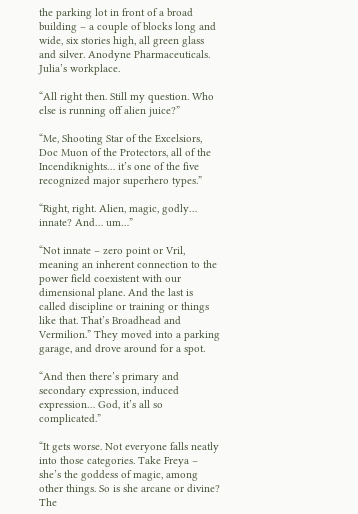the parking lot in front of a broad building – a couple of blocks long and wide, six stories high, all green glass and silver. Anodyne Pharmaceuticals. Julia’s workplace.

“All right then. Still my question. Who else is running off alien juice?”

“Me, Shooting Star of the Excelsiors, Doc Muon of the Protectors, all of the Incendiknights… it’s one of the five recognized major superhero types.”

“Right, right. Alien, magic, godly… innate? And… um…”

“Not innate – zero point or Vril, meaning an inherent connection to the power field coexistent with our dimensional plane. And the last is called discipline or training or things like that. That’s Broadhead and Vermilion.” They moved into a parking garage, and drove around for a spot.

“And then there’s primary and secondary expression, induced expression… God, it’s all so complicated.”

“It gets worse. Not everyone falls neatly into those categories. Take Freya – she’s the goddess of magic, among other things. So is she arcane or divine? The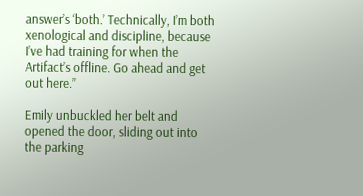answer’s ‘both.’ Technically, I’m both xenological and discipline, because I’ve had training for when the Artifact’s offline. Go ahead and get out here.”

Emily unbuckled her belt and opened the door, sliding out into the parking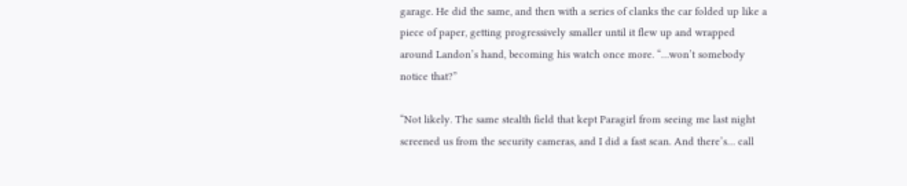garage. He did the same, and then with a series of clanks the car folded up like a piece of paper, getting progressively smaller until it flew up and wrapped around Landon’s hand, becoming his watch once more. “…won’t somebody notice that?”

“Not likely. The same stealth field that kept Paragirl from seeing me last night screened us from the security cameras, and I did a fast scan. And there’s… call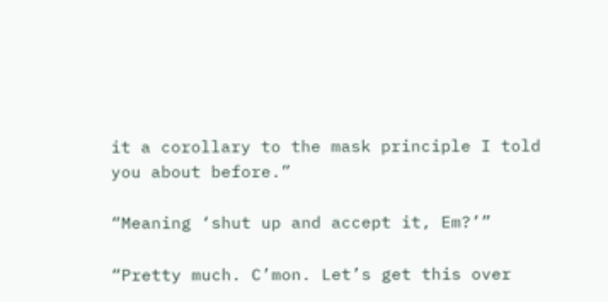it a corollary to the mask principle I told you about before.”

“Meaning ‘shut up and accept it, Em?’”

“Pretty much. C’mon. Let’s get this over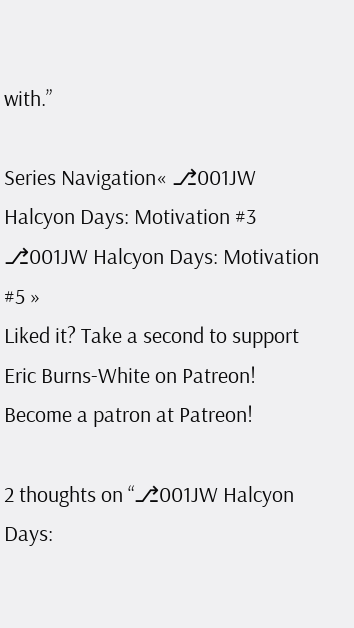with.”

Series Navigation« ⎇001JW Halcyon Days: Motivation #3
⎇001JW Halcyon Days: Motivation #5 »
Liked it? Take a second to support Eric Burns-White on Patreon!
Become a patron at Patreon!

2 thoughts on “⎇001JW Halcyon Days: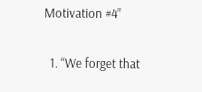Motivation #4”

  1. “We forget that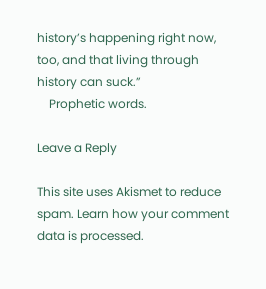history’s happening right now, too, and that living through history can suck.”
    Prophetic words.

Leave a Reply

This site uses Akismet to reduce spam. Learn how your comment data is processed.